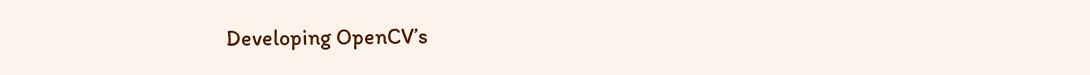Developing OpenCV’s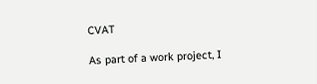CVAT

As part of a work project, I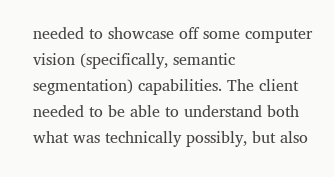needed to showcase off some computer vision (specifically, semantic segmentation) capabilities. The client needed to be able to understand both what was technically possibly, but also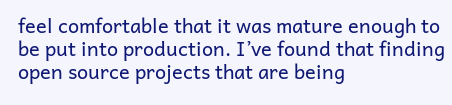feel comfortable that it was mature enough to be put into production. I’ve found that finding open source projects that are being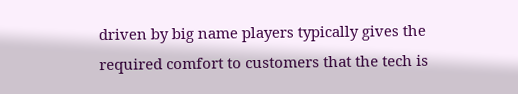driven by big name players typically gives the required comfort to customers that the tech is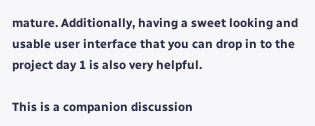mature. Additionally, having a sweet looking and usable user interface that you can drop in to the project day 1 is also very helpful.

This is a companion discussion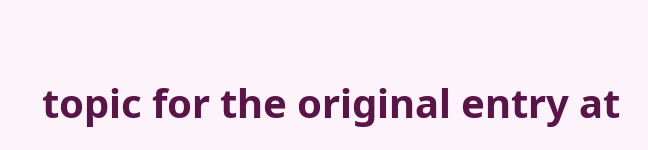topic for the original entry at